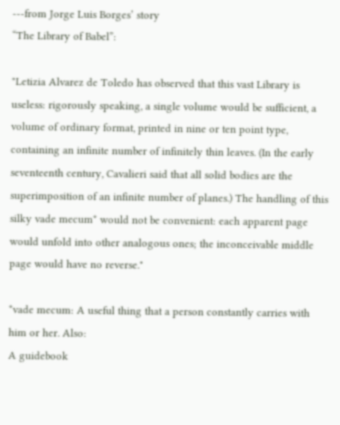---from Jorge Luis Borges’ story
“The Library of Babel”:

"Letizia Alvarez de Toledo has observed that this vast Library is useless: rigorously speaking, a single volume would be sufficient, a volume of ordinary format, printed in nine or ten point type, containing an infinite number of infinitely thin leaves. (In the early seventeenth century, Cavalieri said that all solid bodies are the superimposition of an infinite number of planes.) The handling of this silky vade mecum* would not be convenient: each apparent page would unfold into other analogous ones; the inconceivable middle page would have no reverse."

*vade mecum: A useful thing that a person constantly carries with him or her. Also:
A guidebook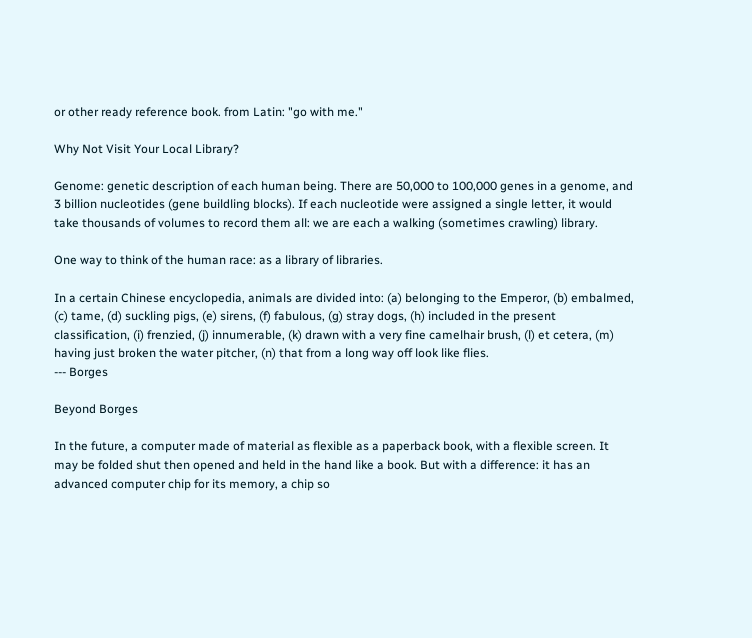or other ready reference book. from Latin: "go with me."

Why Not Visit Your Local Library?

Genome: genetic description of each human being. There are 50,000 to 100,000 genes in a genome, and 3 billion nucleotides (gene buildling blocks). If each nucleotide were assigned a single letter, it would take thousands of volumes to record them all: we are each a walking (sometimes crawling) library.

One way to think of the human race: as a library of libraries.

In a certain Chinese encyclopedia, animals are divided into: (a) belonging to the Emperor, (b) embalmed, (c) tame, (d) suckling pigs, (e) sirens, (f) fabulous, (g) stray dogs, (h) included in the present classification, (i) frenzied, (j) innumerable, (k) drawn with a very fine camelhair brush, (l) et cetera, (m) having just broken the water pitcher, (n) that from a long way off look like flies.
--- Borges

Beyond Borges

In the future, a computer made of material as flexible as a paperback book, with a flexible screen. It may be folded shut then opened and held in the hand like a book. But with a difference: it has an advanced computer chip for its memory, a chip so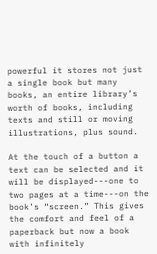powerful it stores not just a single book but many books, an entire library’s worth of books, including texts and still or moving illustrations, plus sound.

At the touch of a button a text can be selected and it will be displayed---one to two pages at a time---on the book’s “screen.” This gives the comfort and feel of a paperback but now a book with infinitely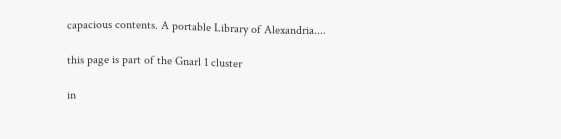capacious contents. A portable Library of Alexandria....

this page is part of the Gnarl 1 cluster

in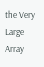the Very Large Array